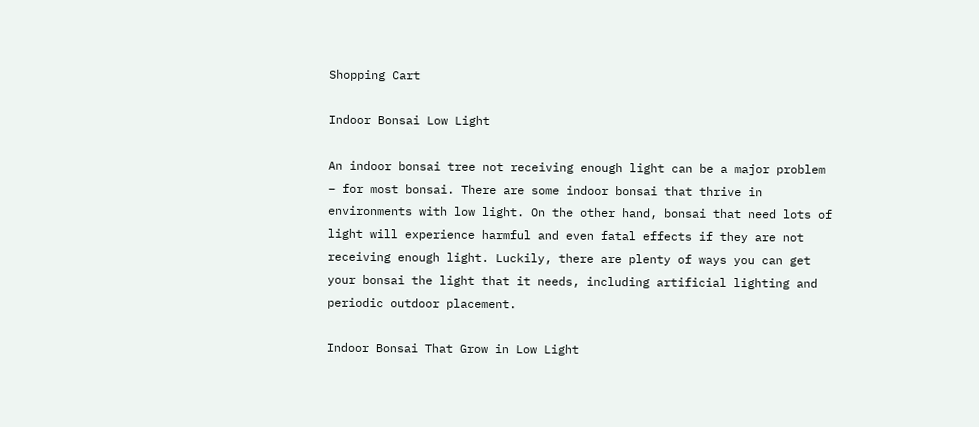Shopping Cart

Indoor Bonsai Low Light

An indoor bonsai tree not receiving enough light can be a major problem – for most bonsai. There are some indoor bonsai that thrive in environments with low light. On the other hand, bonsai that need lots of light will experience harmful and even fatal effects if they are not receiving enough light. Luckily, there are plenty of ways you can get your bonsai the light that it needs, including artificial lighting and periodic outdoor placement.

Indoor Bonsai That Grow in Low Light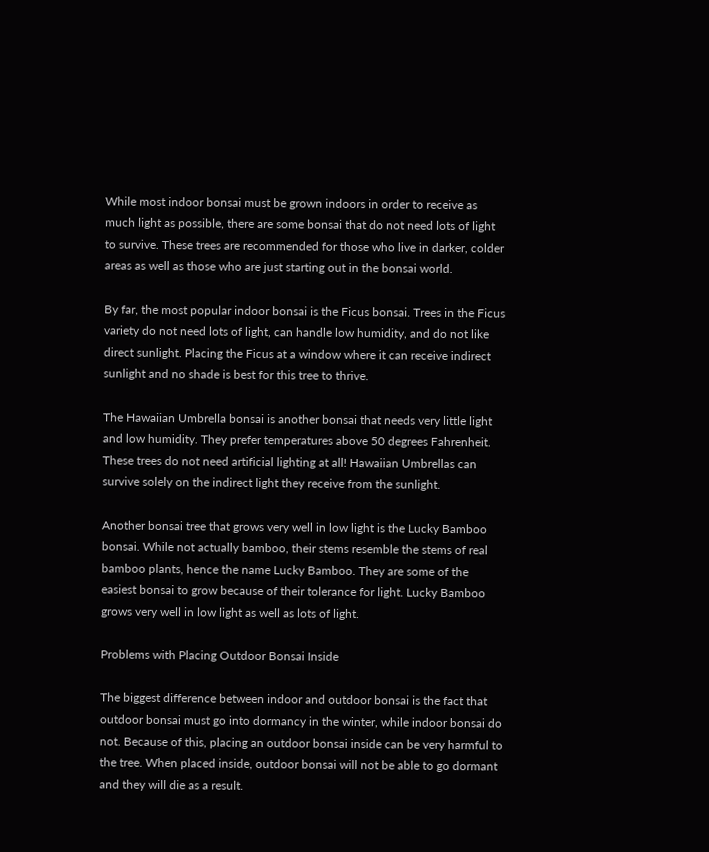While most indoor bonsai must be grown indoors in order to receive as much light as possible, there are some bonsai that do not need lots of light to survive. These trees are recommended for those who live in darker, colder areas as well as those who are just starting out in the bonsai world.

By far, the most popular indoor bonsai is the Ficus bonsai. Trees in the Ficus variety do not need lots of light, can handle low humidity, and do not like direct sunlight. Placing the Ficus at a window where it can receive indirect sunlight and no shade is best for this tree to thrive.

The Hawaiian Umbrella bonsai is another bonsai that needs very little light and low humidity. They prefer temperatures above 50 degrees Fahrenheit. These trees do not need artificial lighting at all! Hawaiian Umbrellas can survive solely on the indirect light they receive from the sunlight.

Another bonsai tree that grows very well in low light is the Lucky Bamboo bonsai. While not actually bamboo, their stems resemble the stems of real bamboo plants, hence the name Lucky Bamboo. They are some of the easiest bonsai to grow because of their tolerance for light. Lucky Bamboo grows very well in low light as well as lots of light.

Problems with Placing Outdoor Bonsai Inside

The biggest difference between indoor and outdoor bonsai is the fact that outdoor bonsai must go into dormancy in the winter, while indoor bonsai do not. Because of this, placing an outdoor bonsai inside can be very harmful to the tree. When placed inside, outdoor bonsai will not be able to go dormant and they will die as a result.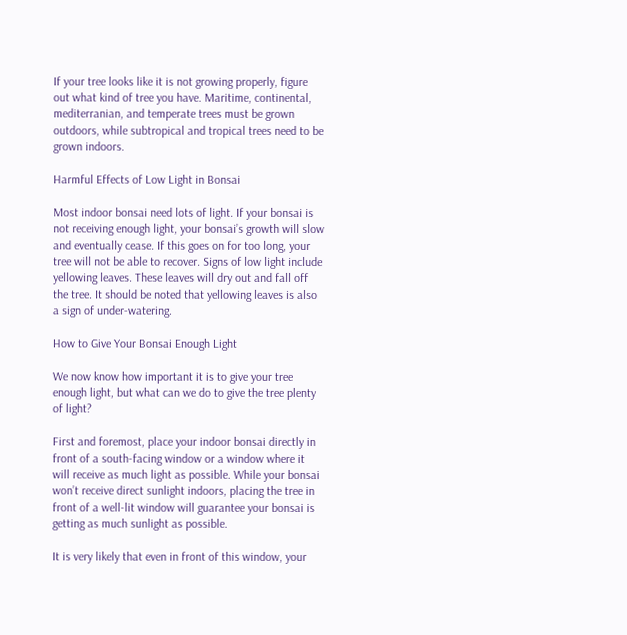If your tree looks like it is not growing properly, figure out what kind of tree you have. Maritime, continental, mediterranian, and temperate trees must be grown outdoors, while subtropical and tropical trees need to be grown indoors.

Harmful Effects of Low Light in Bonsai

Most indoor bonsai need lots of light. If your bonsai is not receiving enough light, your bonsai’s growth will slow and eventually cease. If this goes on for too long, your tree will not be able to recover. Signs of low light include yellowing leaves. These leaves will dry out and fall off the tree. It should be noted that yellowing leaves is also a sign of under-watering.

How to Give Your Bonsai Enough Light

We now know how important it is to give your tree enough light, but what can we do to give the tree plenty of light?

First and foremost, place your indoor bonsai directly in front of a south-facing window or a window where it will receive as much light as possible. While your bonsai won’t receive direct sunlight indoors, placing the tree in front of a well-lit window will guarantee your bonsai is getting as much sunlight as possible.

It is very likely that even in front of this window, your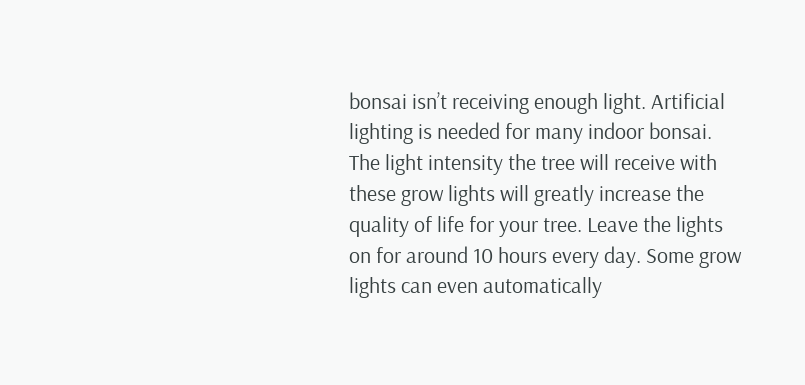bonsai isn’t receiving enough light. Artificial lighting is needed for many indoor bonsai. The light intensity the tree will receive with these grow lights will greatly increase the quality of life for your tree. Leave the lights on for around 10 hours every day. Some grow lights can even automatically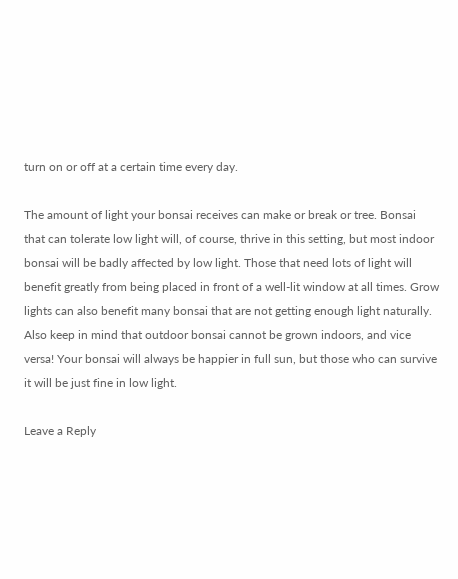turn on or off at a certain time every day.

The amount of light your bonsai receives can make or break or tree. Bonsai that can tolerate low light will, of course, thrive in this setting, but most indoor bonsai will be badly affected by low light. Those that need lots of light will benefit greatly from being placed in front of a well-lit window at all times. Grow lights can also benefit many bonsai that are not getting enough light naturally. Also keep in mind that outdoor bonsai cannot be grown indoors, and vice versa! Your bonsai will always be happier in full sun, but those who can survive it will be just fine in low light.

Leave a Reply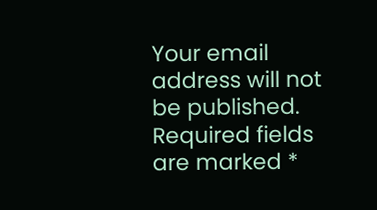Your email address will not be published. Required fields are marked *